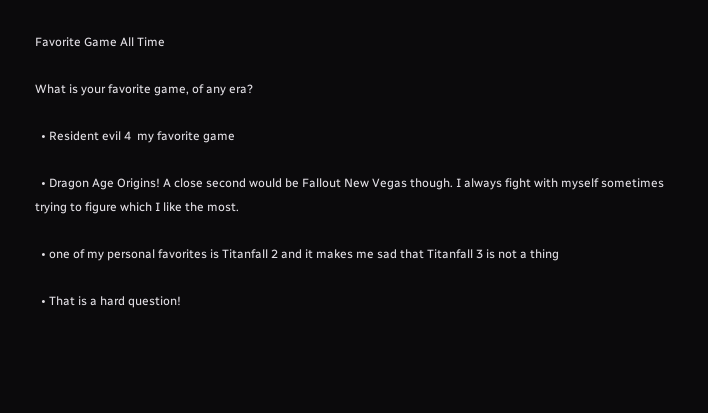Favorite Game All Time

What is your favorite game, of any era?

  • Resident evil 4  my favorite game

  • Dragon Age Origins! A close second would be Fallout New Vegas though. I always fight with myself sometimes trying to figure which I like the most.

  • one of my personal favorites is Titanfall 2 and it makes me sad that Titanfall 3 is not a thing

  • That is a hard question!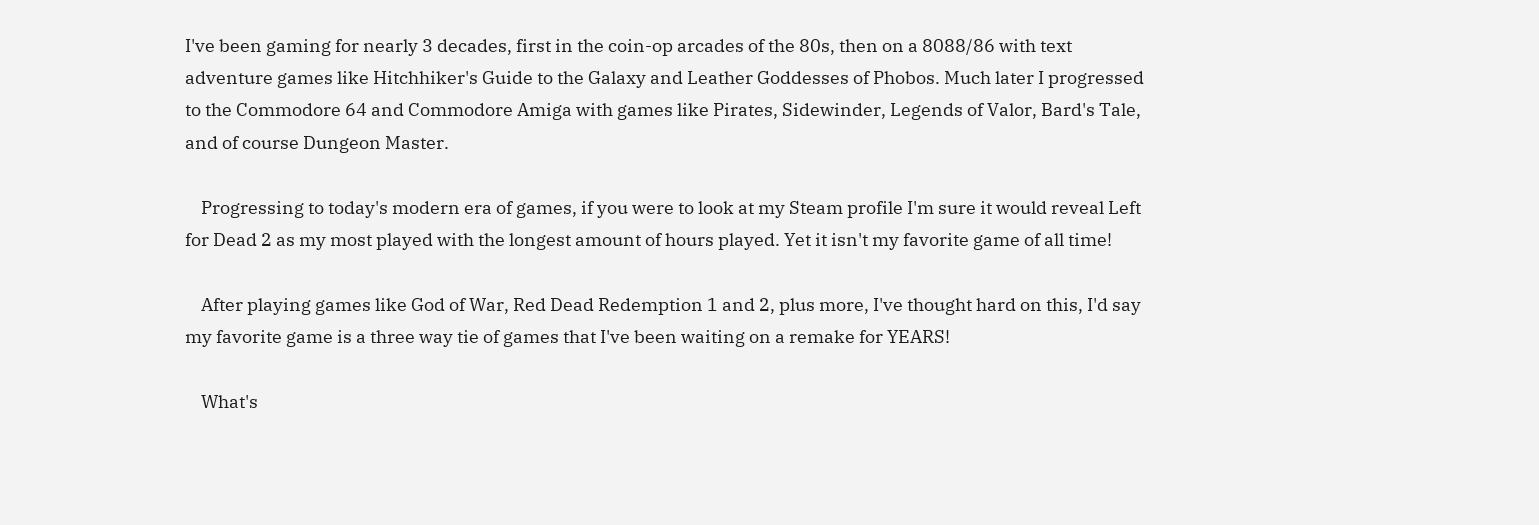I've been gaming for nearly 3 decades, first in the coin-op arcades of the 80s, then on a 8088/86 with text adventure games like Hitchhiker's Guide to the Galaxy and Leather Goddesses of Phobos. Much later I progressed to the Commodore 64 and Commodore Amiga with games like Pirates, Sidewinder, Legends of Valor, Bard's Tale, and of course Dungeon Master.

    Progressing to today's modern era of games, if you were to look at my Steam profile I'm sure it would reveal Left for Dead 2 as my most played with the longest amount of hours played. Yet it isn't my favorite game of all time!

    After playing games like God of War, Red Dead Redemption 1 and 2, plus more, I've thought hard on this, I'd say my favorite game is a three way tie of games that I've been waiting on a remake for YEARS!

    What's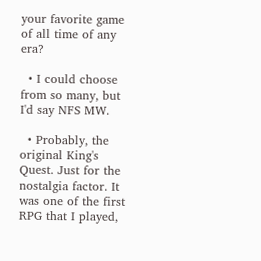your favorite game of all time of any era?

  • I could choose from so many, but I'd say NFS MW.

  • Probably, the original King's Quest. Just for the nostalgia factor. It was one of the first RPG that I played,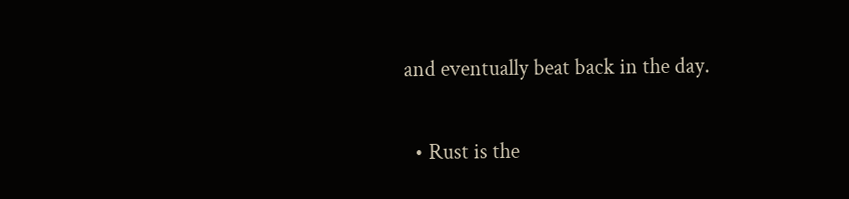and eventually beat back in the day.

  • Rust is the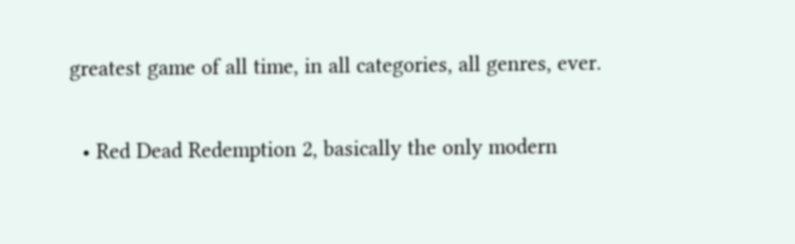greatest game of all time, in all categories, all genres, ever.

  • Red Dead Redemption 2, basically the only modern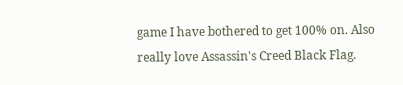game I have bothered to get 100% on. Also really love Assassin's Creed Black Flag.